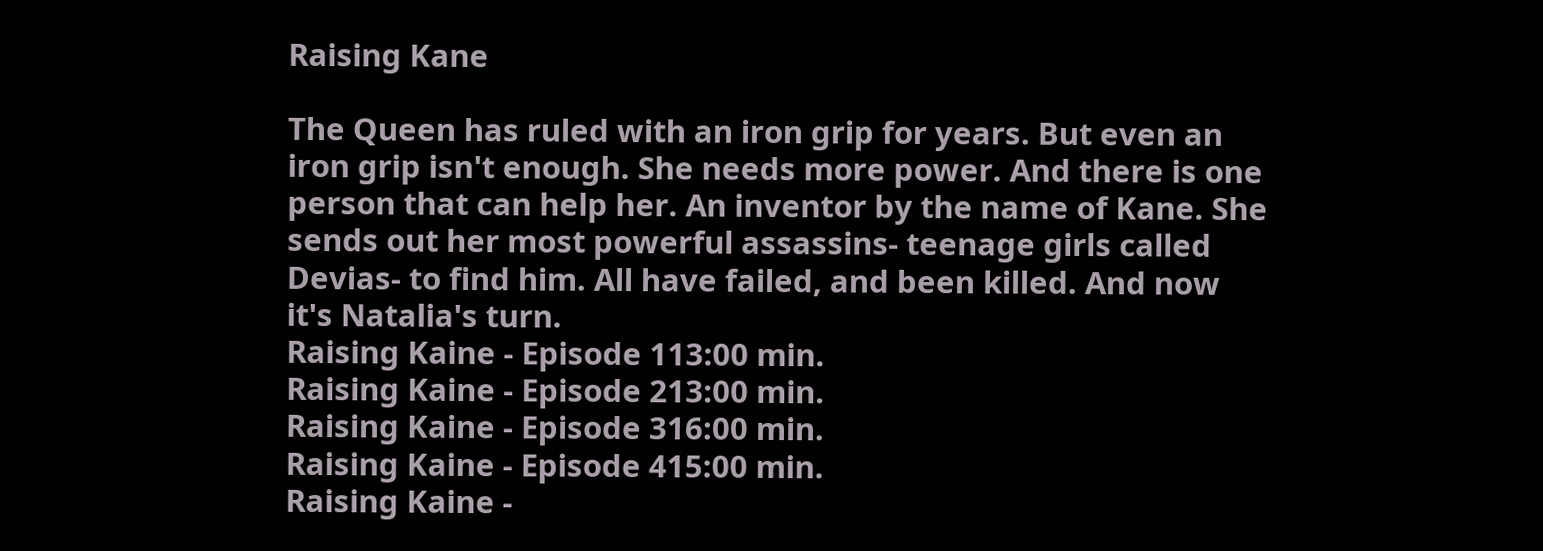Raising Kane

The Queen has ruled with an iron grip for years. But even an iron grip isn't enough. She needs more power. And there is one person that can help her. An inventor by the name of Kane. She sends out her most powerful assassins- teenage girls called Devias- to find him. All have failed, and been killed. And now it's Natalia's turn.
Raising Kaine - Episode 113:00 min.
Raising Kaine - Episode 213:00 min.
Raising Kaine - Episode 316:00 min.
Raising Kaine - Episode 415:00 min.
Raising Kaine -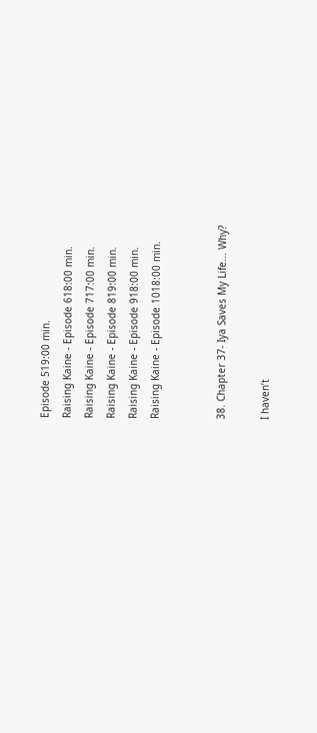Episode 519:00 min.
Raising Kaine - Episode 618:00 min.
Raising Kaine - Episode 717:00 min.
Raising Kaine - Episode 819:00 min.
Raising Kaine - Episode 918:00 min.
Raising Kaine - Episode 1018:00 min.


38. Chapter 37- Iya Saves My Life... Why?

I haven’t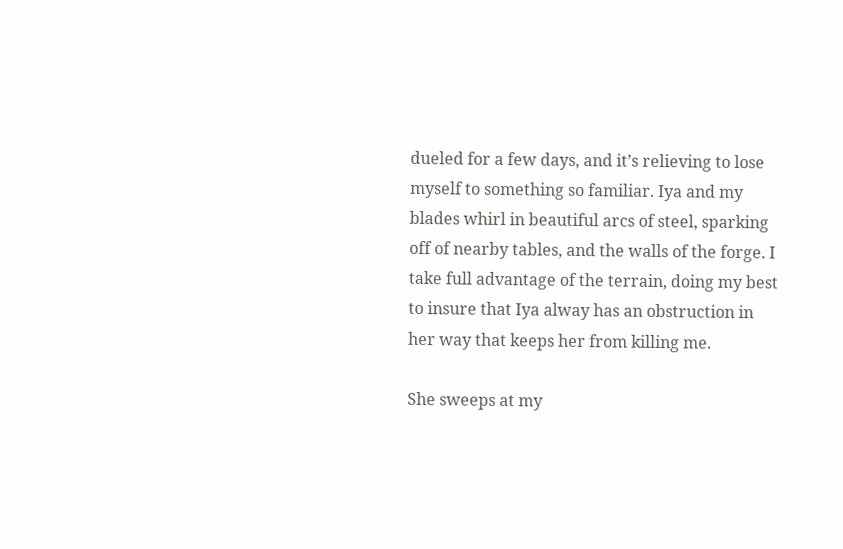dueled for a few days, and it’s relieving to lose myself to something so familiar. Iya and my blades whirl in beautiful arcs of steel, sparking off of nearby tables, and the walls of the forge. I take full advantage of the terrain, doing my best to insure that Iya alway has an obstruction in her way that keeps her from killing me.

She sweeps at my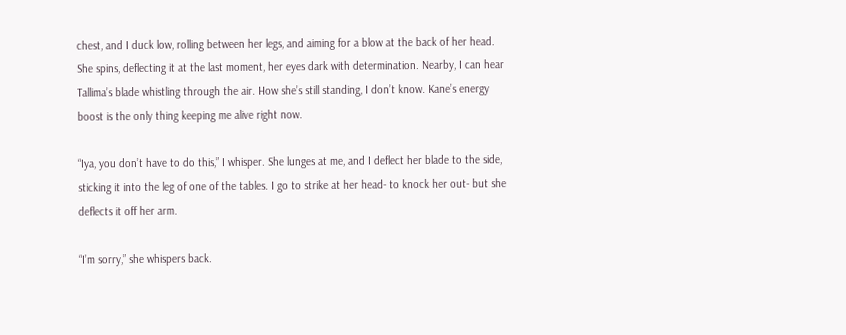chest, and I duck low, rolling between her legs, and aiming for a blow at the back of her head. She spins, deflecting it at the last moment, her eyes dark with determination. Nearby, I can hear Tallima’s blade whistling through the air. How she’s still standing, I don’t know. Kane’s energy boost is the only thing keeping me alive right now.

“Iya, you don’t have to do this,” I whisper. She lunges at me, and I deflect her blade to the side, sticking it into the leg of one of the tables. I go to strike at her head- to knock her out- but she deflects it off her arm.

“I’m sorry,” she whispers back.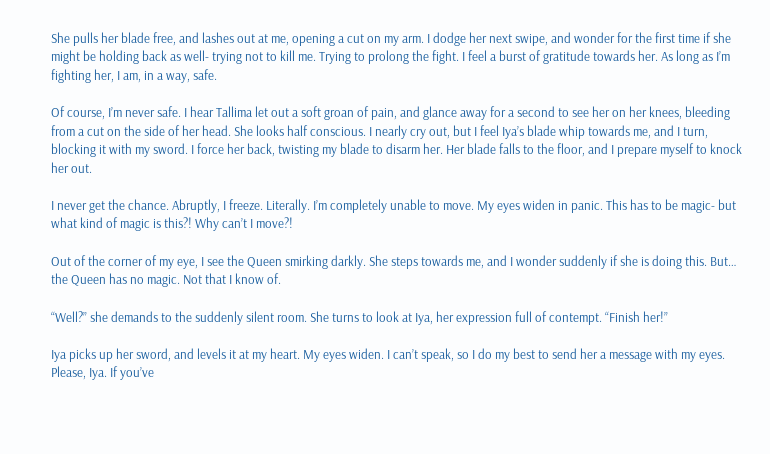She pulls her blade free, and lashes out at me, opening a cut on my arm. I dodge her next swipe, and wonder for the first time if she might be holding back as well- trying not to kill me. Trying to prolong the fight. I feel a burst of gratitude towards her. As long as I’m fighting her, I am, in a way, safe.

Of course, I’m never safe. I hear Tallima let out a soft groan of pain, and glance away for a second to see her on her knees, bleeding from a cut on the side of her head. She looks half conscious. I nearly cry out, but I feel Iya’s blade whip towards me, and I turn, blocking it with my sword. I force her back, twisting my blade to disarm her. Her blade falls to the floor, and I prepare myself to knock her out.

I never get the chance. Abruptly, I freeze. Literally. I’m completely unable to move. My eyes widen in panic. This has to be magic- but what kind of magic is this?! Why can’t I move?!

Out of the corner of my eye, I see the Queen smirking darkly. She steps towards me, and I wonder suddenly if she is doing this. But… the Queen has no magic. Not that I know of.

“Well?” she demands to the suddenly silent room. She turns to look at Iya, her expression full of contempt. “Finish her!”

Iya picks up her sword, and levels it at my heart. My eyes widen. I can’t speak, so I do my best to send her a message with my eyes. Please, Iya. If you’ve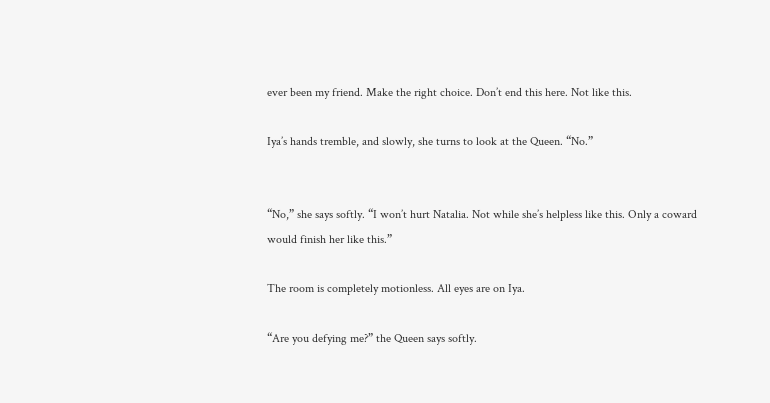ever been my friend. Make the right choice. Don’t end this here. Not like this.

Iya’s hands tremble, and slowly, she turns to look at the Queen. “No.”


“No,” she says softly. “I won’t hurt Natalia. Not while she’s helpless like this. Only a coward would finish her like this.”

The room is completely motionless. All eyes are on Iya.

“Are you defying me?” the Queen says softly.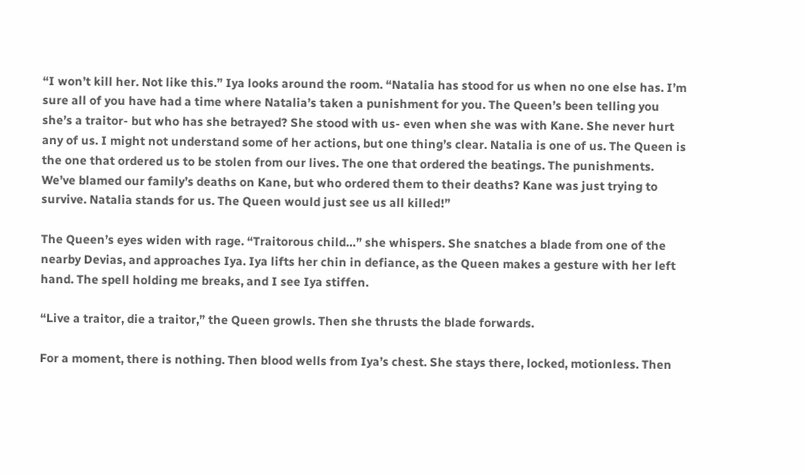“I won’t kill her. Not like this.” Iya looks around the room. “Natalia has stood for us when no one else has. I’m sure all of you have had a time where Natalia’s taken a punishment for you. The Queen’s been telling you she’s a traitor- but who has she betrayed? She stood with us- even when she was with Kane. She never hurt any of us. I might not understand some of her actions, but one thing’s clear. Natalia is one of us. The Queen is the one that ordered us to be stolen from our lives. The one that ordered the beatings. The punishments. We’ve blamed our family’s deaths on Kane, but who ordered them to their deaths? Kane was just trying to survive. Natalia stands for us. The Queen would just see us all killed!”

The Queen’s eyes widen with rage. “Traitorous child…” she whispers. She snatches a blade from one of the nearby Devias, and approaches Iya. Iya lifts her chin in defiance, as the Queen makes a gesture with her left hand. The spell holding me breaks, and I see Iya stiffen.

“Live a traitor, die a traitor,” the Queen growls. Then she thrusts the blade forwards.

For a moment, there is nothing. Then blood wells from Iya’s chest. She stays there, locked, motionless. Then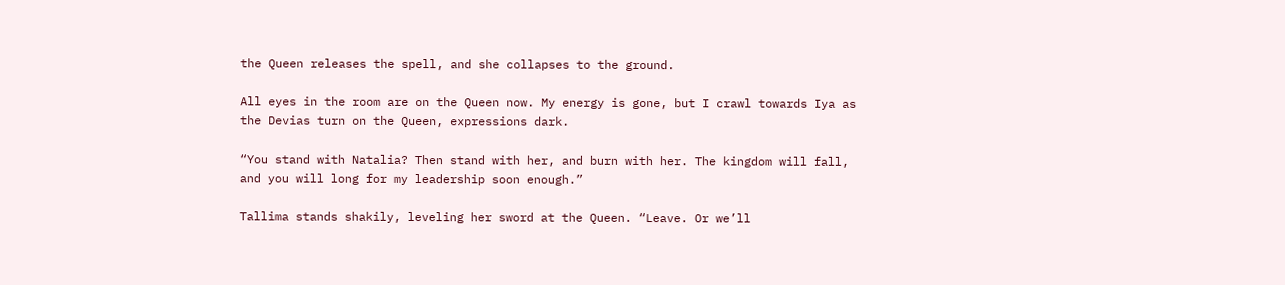the Queen releases the spell, and she collapses to the ground.

All eyes in the room are on the Queen now. My energy is gone, but I crawl towards Iya as the Devias turn on the Queen, expressions dark.

“You stand with Natalia? Then stand with her, and burn with her. The kingdom will fall, and you will long for my leadership soon enough.”

Tallima stands shakily, leveling her sword at the Queen. “Leave. Or we’ll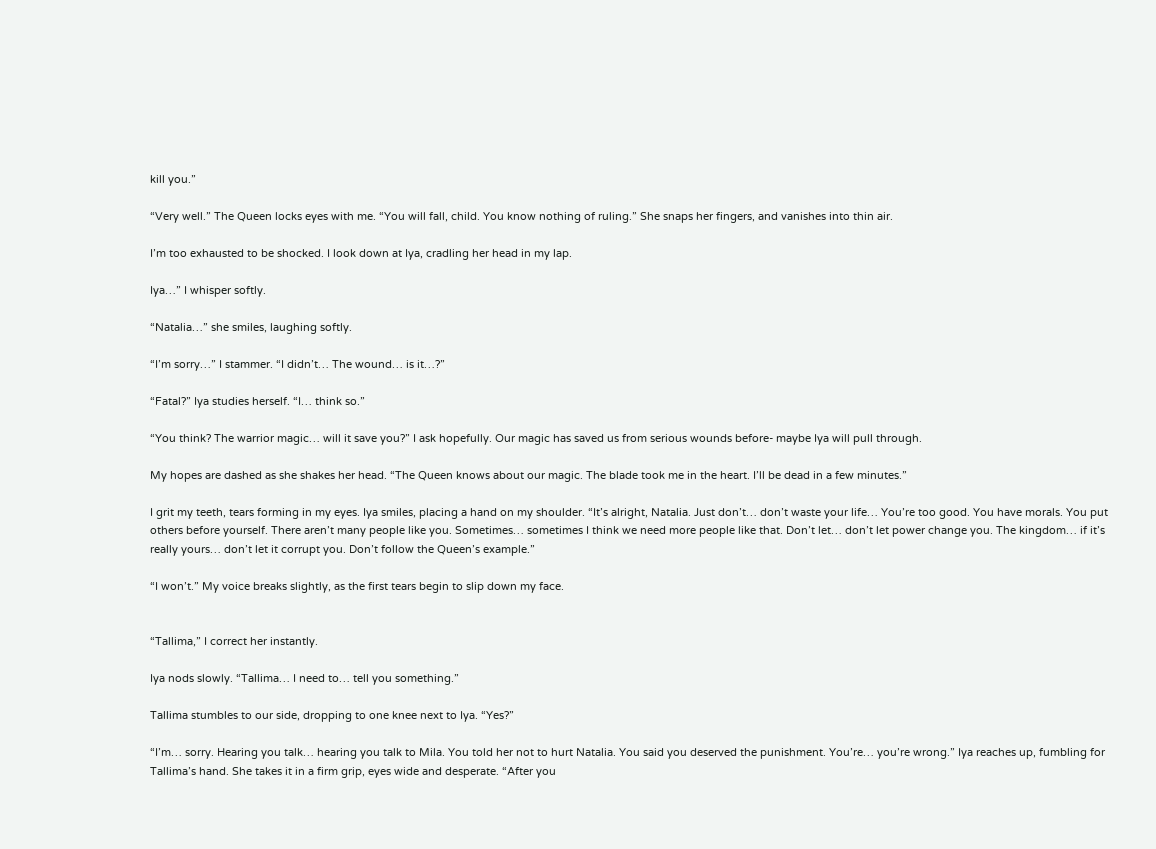kill you.”

“Very well.” The Queen locks eyes with me. “You will fall, child. You know nothing of ruling.” She snaps her fingers, and vanishes into thin air.

I’m too exhausted to be shocked. I look down at Iya, cradling her head in my lap.

Iya…” I whisper softly.

“Natalia…” she smiles, laughing softly.

“I’m sorry…” I stammer. “I didn’t… The wound… is it…?”

“Fatal?” Iya studies herself. “I… think so.”

“You think? The warrior magic… will it save you?” I ask hopefully. Our magic has saved us from serious wounds before- maybe Iya will pull through.

My hopes are dashed as she shakes her head. “The Queen knows about our magic. The blade took me in the heart. I’ll be dead in a few minutes.”

I grit my teeth, tears forming in my eyes. Iya smiles, placing a hand on my shoulder. “It’s alright, Natalia. Just don’t… don’t waste your life… You’re too good. You have morals. You put others before yourself. There aren’t many people like you. Sometimes… sometimes I think we need more people like that. Don’t let… don’t let power change you. The kingdom… if it’s really yours… don’t let it corrupt you. Don’t follow the Queen’s example.”

“I won’t.” My voice breaks slightly, as the first tears begin to slip down my face.


“Tallima,” I correct her instantly.

Iya nods slowly. “Tallima… I need to… tell you something.”

Tallima stumbles to our side, dropping to one knee next to Iya. “Yes?”

“I’m… sorry. Hearing you talk… hearing you talk to Mila. You told her not to hurt Natalia. You said you deserved the punishment. You’re… you’re wrong.” Iya reaches up, fumbling for Tallima’s hand. She takes it in a firm grip, eyes wide and desperate. “After you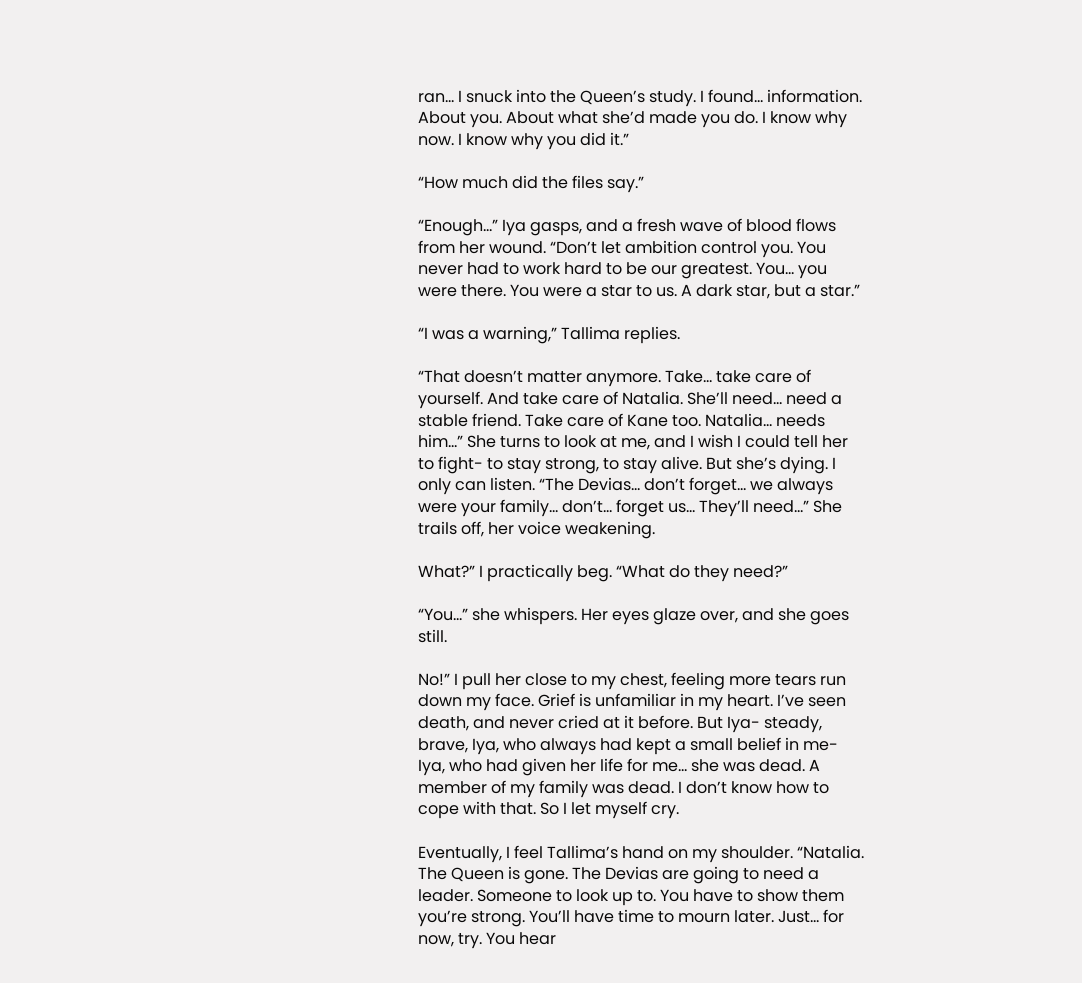ran… I snuck into the Queen’s study. I found… information. About you. About what she’d made you do. I know why now. I know why you did it.”

“How much did the files say.”

“Enough…” Iya gasps, and a fresh wave of blood flows from her wound. “Don’t let ambition control you. You never had to work hard to be our greatest. You… you were there. You were a star to us. A dark star, but a star.”

“I was a warning,” Tallima replies.

“That doesn’t matter anymore. Take… take care of yourself. And take care of Natalia. She’ll need… need a stable friend. Take care of Kane too. Natalia… needs him…” She turns to look at me, and I wish I could tell her to fight- to stay strong, to stay alive. But she’s dying. I only can listen. “The Devias… don’t forget… we always were your family… don’t… forget us… They’ll need…” She trails off, her voice weakening.

What?” I practically beg. “What do they need?”

“You…” she whispers. Her eyes glaze over, and she goes still.

No!” I pull her close to my chest, feeling more tears run down my face. Grief is unfamiliar in my heart. I’ve seen death, and never cried at it before. But Iya- steady, brave, Iya, who always had kept a small belief in me- Iya, who had given her life for me… she was dead. A member of my family was dead. I don’t know how to cope with that. So I let myself cry.

Eventually, I feel Tallima’s hand on my shoulder. “Natalia. The Queen is gone. The Devias are going to need a leader. Someone to look up to. You have to show them you’re strong. You’ll have time to mourn later. Just… for now, try. You hear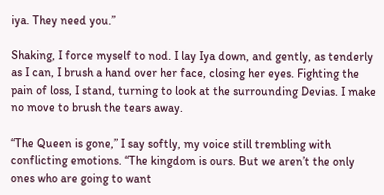iya. They need you.”

Shaking, I force myself to nod. I lay Iya down, and gently, as tenderly as I can, I brush a hand over her face, closing her eyes. Fighting the pain of loss, I stand, turning to look at the surrounding Devias. I make no move to brush the tears away.

“The Queen is gone,” I say softly, my voice still trembling with conflicting emotions. “The kingdom is ours. But we aren’t the only ones who are going to want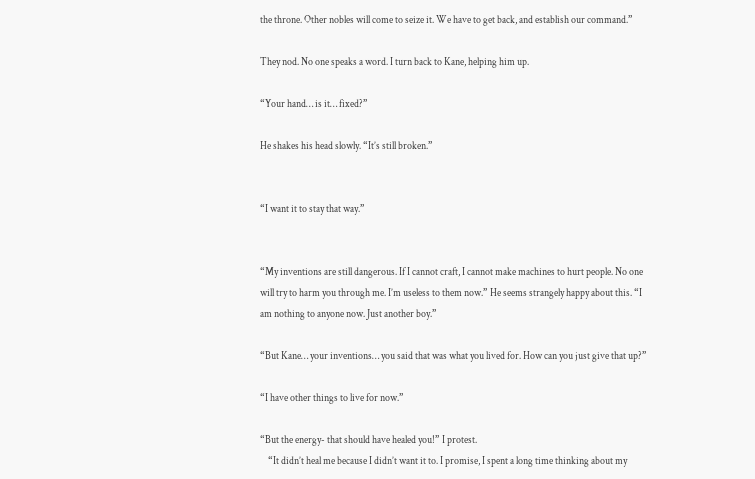the throne. Other nobles will come to seize it. We have to get back, and establish our command.”

They nod. No one speaks a word. I turn back to Kane, helping him up.

“Your hand… is it… fixed?”

He shakes his head slowly. “It’s still broken.”


“I want it to stay that way.”


“My inventions are still dangerous. If I cannot craft, I cannot make machines to hurt people. No one will try to harm you through me. I’m useless to them now.” He seems strangely happy about this. “I am nothing to anyone now. Just another boy.”

“But Kane… your inventions… you said that was what you lived for. How can you just give that up?”

“I have other things to live for now.”

“But the energy- that should have healed you!” I protest.
    “It didn’t heal me because I didn’t want it to. I promise, I spent a long time thinking about my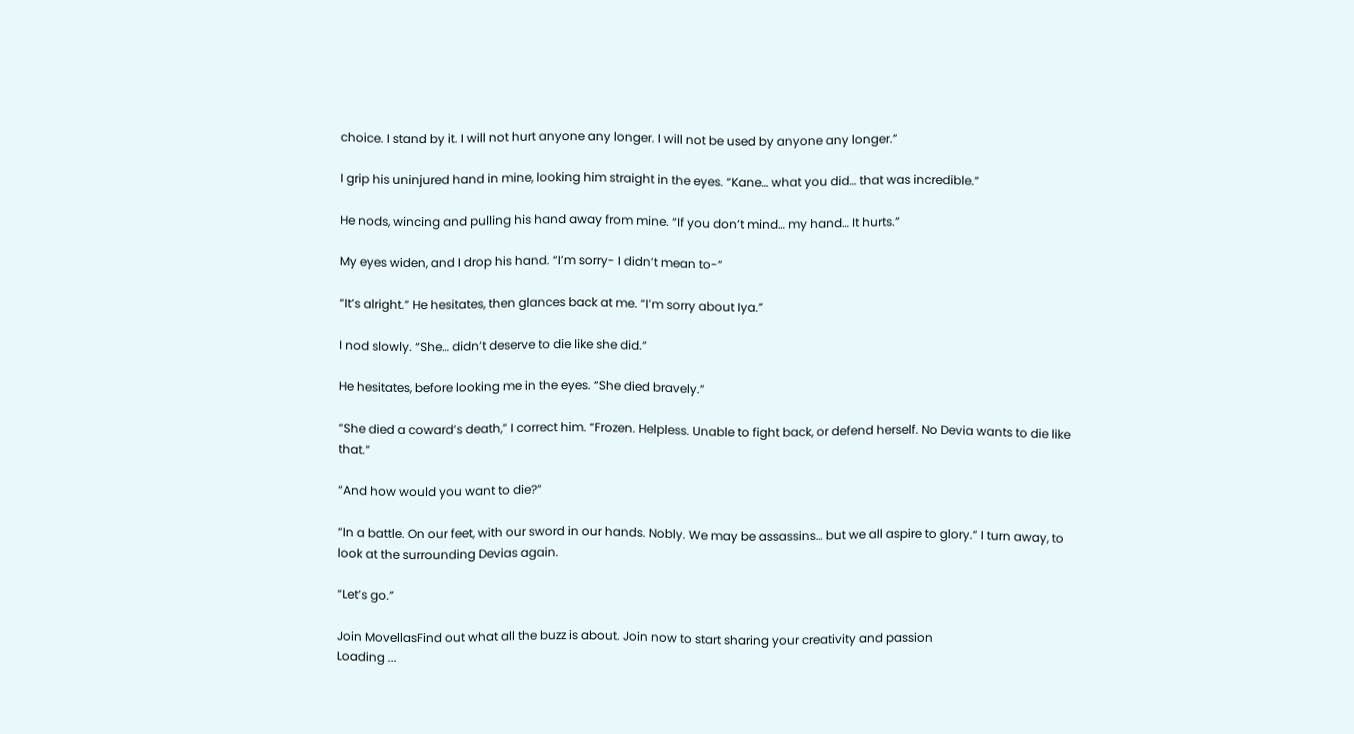choice. I stand by it. I will not hurt anyone any longer. I will not be used by anyone any longer.”

I grip his uninjured hand in mine, looking him straight in the eyes. “Kane… what you did… that was incredible.”

He nods, wincing and pulling his hand away from mine. “If you don’t mind… my hand… It hurts.”

My eyes widen, and I drop his hand. “I’m sorry- I didn’t mean to-”

“It’s alright.” He hesitates, then glances back at me. “I’m sorry about Iya.”

I nod slowly. “She… didn’t deserve to die like she did.”

He hesitates, before looking me in the eyes. “She died bravely.”

“She died a coward’s death,” I correct him. “Frozen. Helpless. Unable to fight back, or defend herself. No Devia wants to die like that.”

“And how would you want to die?”

“In a battle. On our feet, with our sword in our hands. Nobly. We may be assassins… but we all aspire to glory.” I turn away, to look at the surrounding Devias again.

“Let’s go.”

Join MovellasFind out what all the buzz is about. Join now to start sharing your creativity and passion
Loading ...